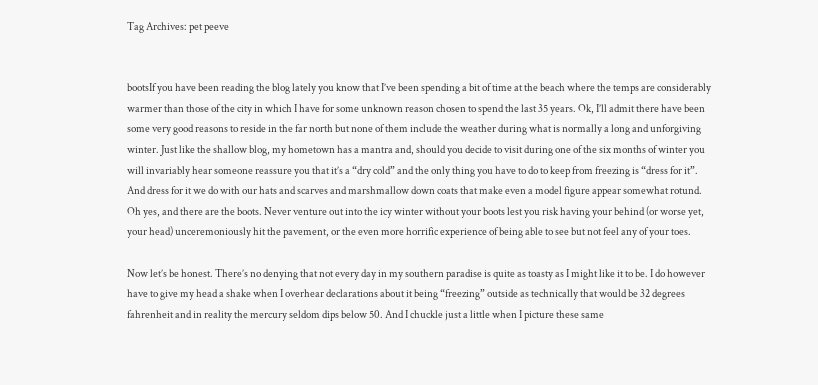Tag Archives: pet peeve


bootsIf you have been reading the blog lately you know that I’ve been spending a bit of time at the beach where the temps are considerably warmer than those of the city in which I have for some unknown reason chosen to spend the last 35 years. Ok, I’ll admit there have been some very good reasons to reside in the far north but none of them include the weather during what is normally a long and unforgiving winter. Just like the shallow blog, my hometown has a mantra and, should you decide to visit during one of the six months of winter you will invariably hear someone reassure you that it’s a “dry cold” and the only thing you have to do to keep from freezing is “dress for it”. And dress for it we do with our hats and scarves and marshmallow down coats that make even a model figure appear somewhat rotund. Oh yes, and there are the boots. Never venture out into the icy winter without your boots lest you risk having your behind (or worse yet, your head) unceremoniously hit the pavement, or the even more horrific experience of being able to see but not feel any of your toes.

Now let’s be honest. There’s no denying that not every day in my southern paradise is quite as toasty as I might like it to be. I do however have to give my head a shake when I overhear declarations about it being “freezing” outside as technically that would be 32 degrees fahrenheit and in reality the mercury seldom dips below 50. And I chuckle just a little when I picture these same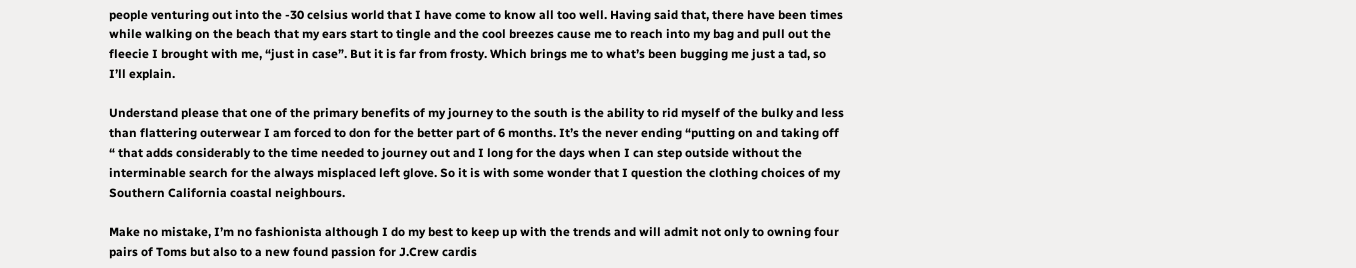people venturing out into the -30 celsius world that I have come to know all too well. Having said that, there have been times while walking on the beach that my ears start to tingle and the cool breezes cause me to reach into my bag and pull out the fleecie I brought with me, “just in case”. But it is far from frosty. Which brings me to what’s been bugging me just a tad, so I’ll explain.

Understand please that one of the primary benefits of my journey to the south is the ability to rid myself of the bulky and less than flattering outerwear I am forced to don for the better part of 6 months. It’s the never ending “putting on and taking off “ that adds considerably to the time needed to journey out and I long for the days when I can step outside without the interminable search for the always misplaced left glove. So it is with some wonder that I question the clothing choices of my Southern California coastal neighbours.

Make no mistake, I’m no fashionista although I do my best to keep up with the trends and will admit not only to owning four pairs of Toms but also to a new found passion for J.Crew cardis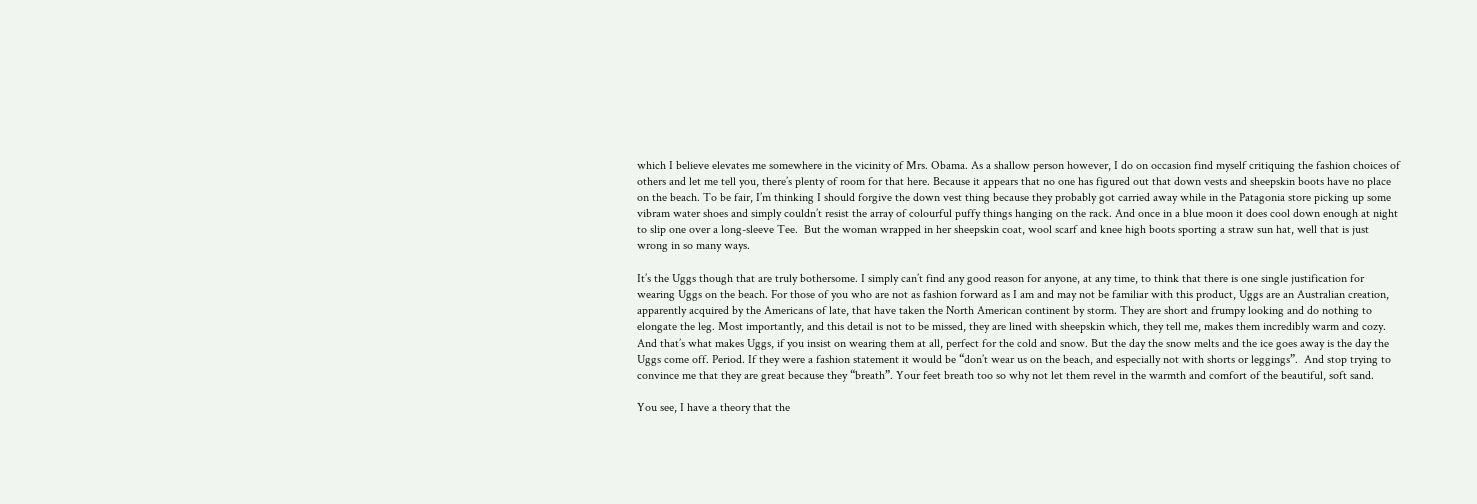which I believe elevates me somewhere in the vicinity of Mrs. Obama. As a shallow person however, I do on occasion find myself critiquing the fashion choices of others and let me tell you, there’s plenty of room for that here. Because it appears that no one has figured out that down vests and sheepskin boots have no place on the beach. To be fair, I’m thinking I should forgive the down vest thing because they probably got carried away while in the Patagonia store picking up some vibram water shoes and simply couldn’t resist the array of colourful puffy things hanging on the rack. And once in a blue moon it does cool down enough at night to slip one over a long-sleeve Tee.  But the woman wrapped in her sheepskin coat, wool scarf and knee high boots sporting a straw sun hat, well that is just wrong in so many ways.

It’s the Uggs though that are truly bothersome. I simply can’t find any good reason for anyone, at any time, to think that there is one single justification for wearing Uggs on the beach. For those of you who are not as fashion forward as I am and may not be familiar with this product, Uggs are an Australian creation, apparently acquired by the Americans of late, that have taken the North American continent by storm. They are short and frumpy looking and do nothing to elongate the leg. Most importantly, and this detail is not to be missed, they are lined with sheepskin which, they tell me, makes them incredibly warm and cozy. And that’s what makes Uggs, if you insist on wearing them at all, perfect for the cold and snow. But the day the snow melts and the ice goes away is the day the Uggs come off. Period. If they were a fashion statement it would be “don’t wear us on the beach, and especially not with shorts or leggings”.  And stop trying to convince me that they are great because they “breath”. Your feet breath too so why not let them revel in the warmth and comfort of the beautiful, soft sand.

You see, I have a theory that the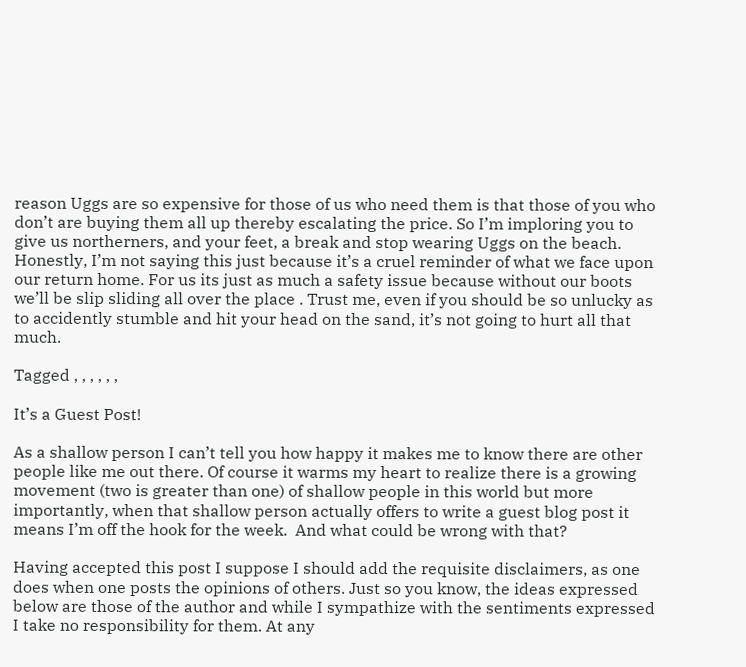reason Uggs are so expensive for those of us who need them is that those of you who don’t are buying them all up thereby escalating the price. So I’m imploring you to give us northerners, and your feet, a break and stop wearing Uggs on the beach. Honestly, I’m not saying this just because it’s a cruel reminder of what we face upon our return home. For us its just as much a safety issue because without our boots we’ll be slip sliding all over the place . Trust me, even if you should be so unlucky as to accidently stumble and hit your head on the sand, it’s not going to hurt all that much.

Tagged , , , , , ,

It’s a Guest Post!

As a shallow person I can’t tell you how happy it makes me to know there are other people like me out there. Of course it warms my heart to realize there is a growing movement (two is greater than one) of shallow people in this world but more importantly, when that shallow person actually offers to write a guest blog post it means I’m off the hook for the week.  And what could be wrong with that?

Having accepted this post I suppose I should add the requisite disclaimers, as one does when one posts the opinions of others. Just so you know, the ideas expressed below are those of the author and while I sympathize with the sentiments expressed I take no responsibility for them. At any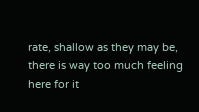rate, shallow as they may be, there is way too much feeling here for it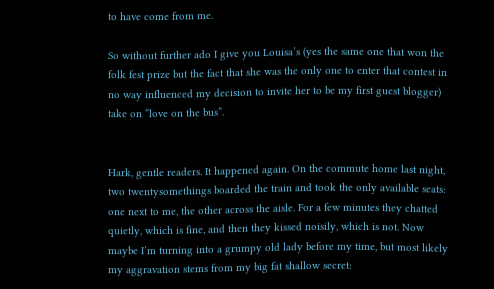to have come from me.

So without further ado I give you Louisa’s (yes the same one that won the folk fest prize but the fact that she was the only one to enter that contest in no way influenced my decision to invite her to be my first guest blogger) take on “love on the bus”.


Hark, gentle readers. It happened again. On the commute home last night, two twentysomethings boarded the train and took the only available seats: one next to me, the other across the aisle. For a few minutes they chatted quietly, which is fine, and then they kissed noisily, which is not. Now maybe I’m turning into a grumpy old lady before my time, but most likely my aggravation stems from my big fat shallow secret: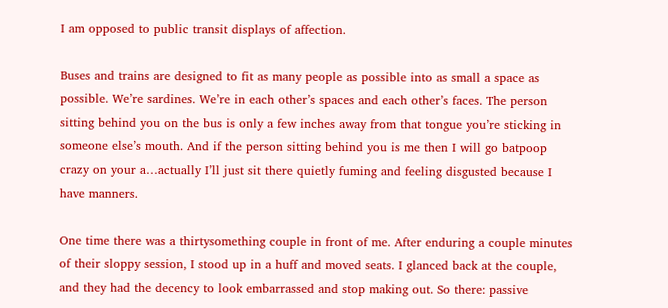I am opposed to public transit displays of affection.

Buses and trains are designed to fit as many people as possible into as small a space as possible. We’re sardines. We’re in each other’s spaces and each other’s faces. The person sitting behind you on the bus is only a few inches away from that tongue you’re sticking in someone else’s mouth. And if the person sitting behind you is me then I will go batpoop crazy on your a…actually I’ll just sit there quietly fuming and feeling disgusted because I have manners.

One time there was a thirtysomething couple in front of me. After enduring a couple minutes of their sloppy session, I stood up in a huff and moved seats. I glanced back at the couple, and they had the decency to look embarrassed and stop making out. So there: passive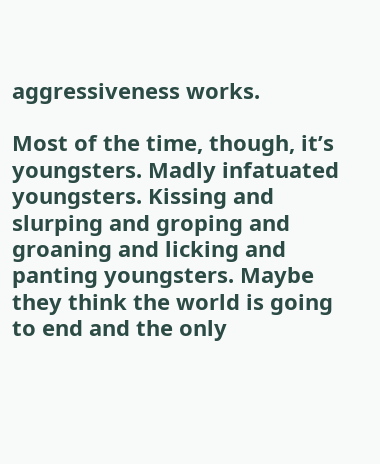aggressiveness works.

Most of the time, though, it’s youngsters. Madly infatuated youngsters. Kissing and slurping and groping and groaning and licking and panting youngsters. Maybe they think the world is going to end and the only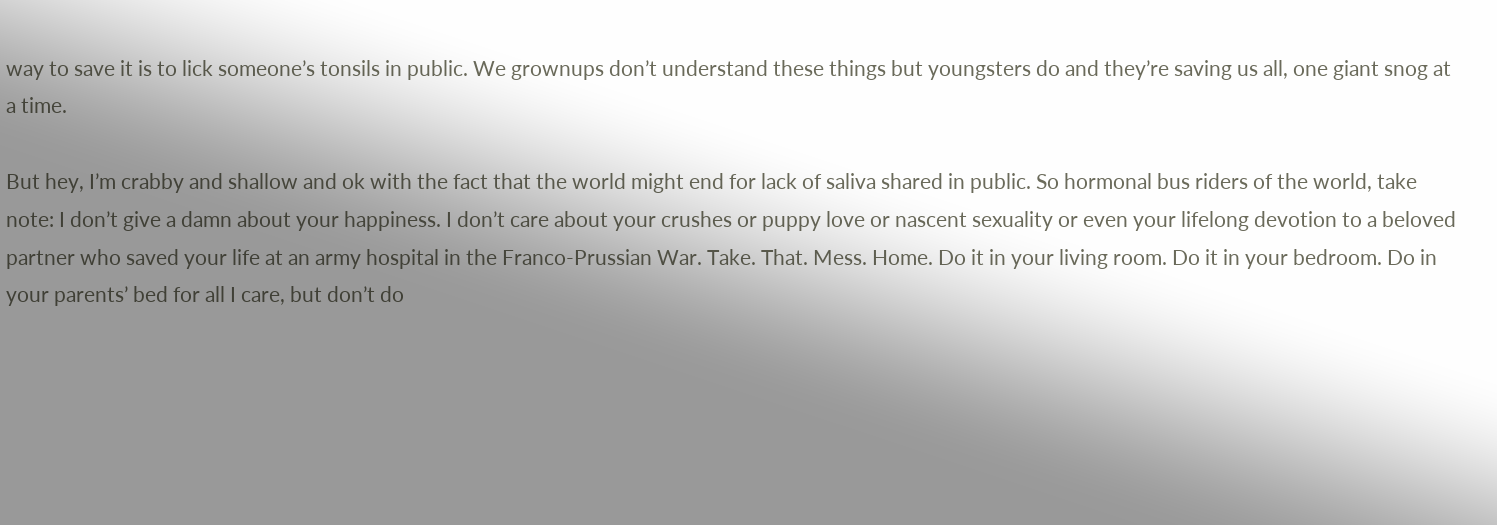way to save it is to lick someone’s tonsils in public. We grownups don’t understand these things but youngsters do and they’re saving us all, one giant snog at a time.

But hey, I’m crabby and shallow and ok with the fact that the world might end for lack of saliva shared in public. So hormonal bus riders of the world, take note: I don’t give a damn about your happiness. I don’t care about your crushes or puppy love or nascent sexuality or even your lifelong devotion to a beloved partner who saved your life at an army hospital in the Franco-Prussian War. Take. That. Mess. Home. Do it in your living room. Do it in your bedroom. Do in your parents’ bed for all I care, but don’t do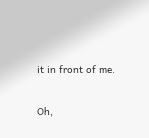it in front of me.

Oh,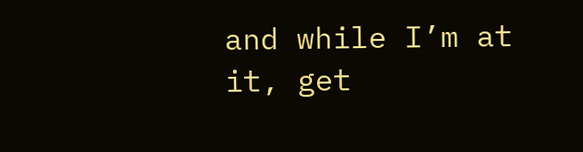and while I’m at it, get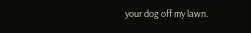your dog off my lawn.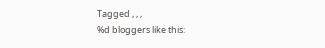Tagged , , ,
%d bloggers like this: